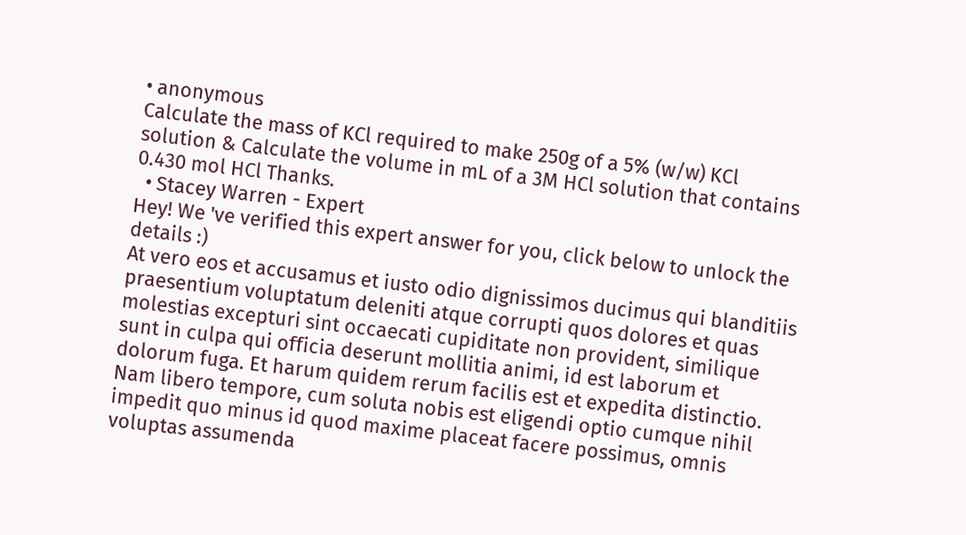• anonymous
Calculate the mass of KCl required to make 250g of a 5% (w/w) KCl solution & Calculate the volume in mL of a 3M HCl solution that contains 0.430 mol HCl Thanks.
  • Stacey Warren - Expert
Hey! We 've verified this expert answer for you, click below to unlock the details :)
At vero eos et accusamus et iusto odio dignissimos ducimus qui blanditiis praesentium voluptatum deleniti atque corrupti quos dolores et quas molestias excepturi sint occaecati cupiditate non provident, similique sunt in culpa qui officia deserunt mollitia animi, id est laborum et dolorum fuga. Et harum quidem rerum facilis est et expedita distinctio. Nam libero tempore, cum soluta nobis est eligendi optio cumque nihil impedit quo minus id quod maxime placeat facere possimus, omnis voluptas assumenda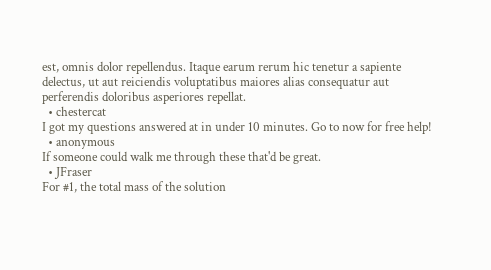est, omnis dolor repellendus. Itaque earum rerum hic tenetur a sapiente delectus, ut aut reiciendis voluptatibus maiores alias consequatur aut perferendis doloribus asperiores repellat.
  • chestercat
I got my questions answered at in under 10 minutes. Go to now for free help!
  • anonymous
If someone could walk me through these that'd be great.
  • JFraser
For #1, the total mass of the solution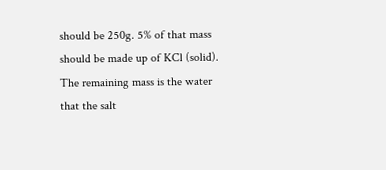should be 250g. 5% of that mass should be made up of KCl (solid). The remaining mass is the water that the salt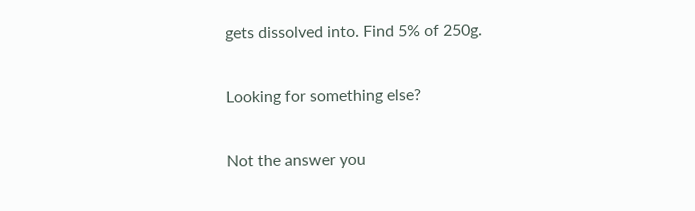gets dissolved into. Find 5% of 250g.

Looking for something else?

Not the answer you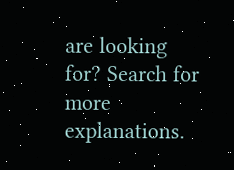are looking for? Search for more explanations.